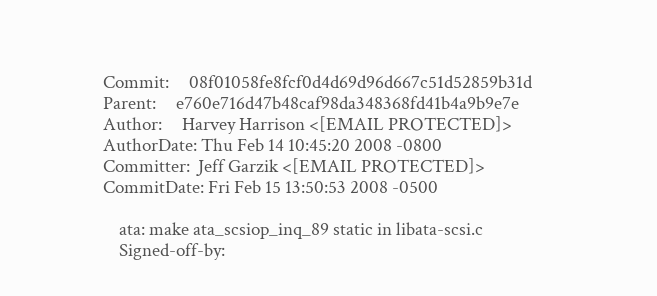Commit:     08f01058fe8fcf0d4d69d96d667c51d52859b31d
Parent:     e760e716d47b48caf98da348368fd41b4a9b9e7e
Author:     Harvey Harrison <[EMAIL PROTECTED]>
AuthorDate: Thu Feb 14 10:45:20 2008 -0800
Committer:  Jeff Garzik <[EMAIL PROTECTED]>
CommitDate: Fri Feb 15 13:50:53 2008 -0500

    ata: make ata_scsiop_inq_89 static in libata-scsi.c
    Signed-off-by: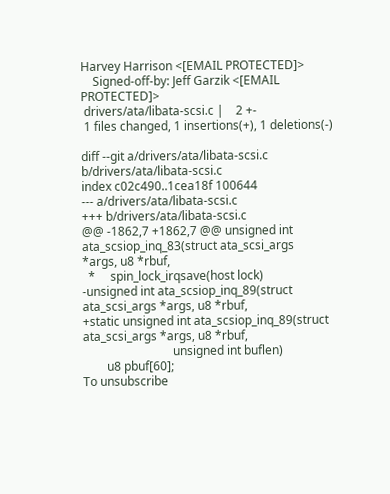Harvey Harrison <[EMAIL PROTECTED]>
    Signed-off-by: Jeff Garzik <[EMAIL PROTECTED]>
 drivers/ata/libata-scsi.c |    2 +-
 1 files changed, 1 insertions(+), 1 deletions(-)

diff --git a/drivers/ata/libata-scsi.c b/drivers/ata/libata-scsi.c
index c02c490..1cea18f 100644
--- a/drivers/ata/libata-scsi.c
+++ b/drivers/ata/libata-scsi.c
@@ -1862,7 +1862,7 @@ unsigned int ata_scsiop_inq_83(struct ata_scsi_args
*args, u8 *rbuf,
  *     spin_lock_irqsave(host lock)
-unsigned int ata_scsiop_inq_89(struct ata_scsi_args *args, u8 *rbuf,
+static unsigned int ata_scsiop_inq_89(struct ata_scsi_args *args, u8 *rbuf,
                              unsigned int buflen)
        u8 pbuf[60];
To unsubscribe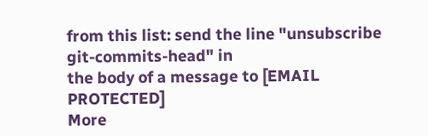from this list: send the line "unsubscribe git-commits-head" in
the body of a message to [EMAIL PROTECTED]
More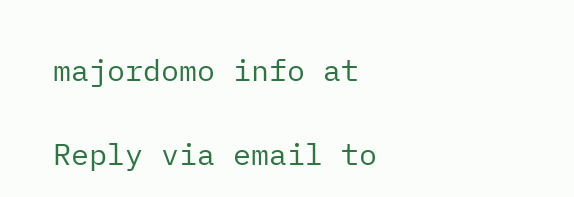majordomo info at

Reply via email to